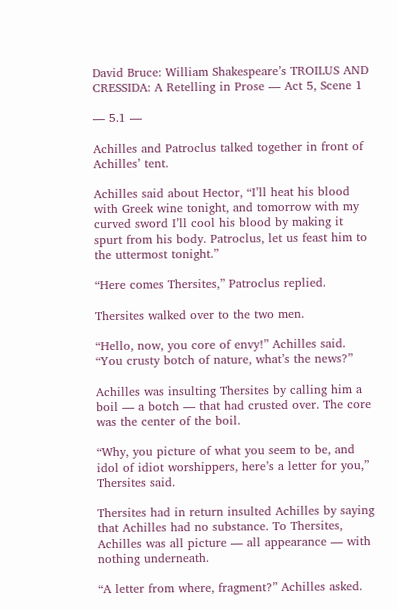David Bruce: William Shakespeare’s TROILUS AND CRESSIDA: A Retelling in Prose — Act 5, Scene 1

— 5.1 —

Achilles and Patroclus talked together in front of Achilles’ tent.

Achilles said about Hector, “I’ll heat his blood with Greek wine tonight, and tomorrow with my curved sword I’ll cool his blood by making it spurt from his body. Patroclus, let us feast him to the uttermost tonight.”

“Here comes Thersites,” Patroclus replied.

Thersites walked over to the two men.

“Hello, now, you core of envy!” Achilles said. “You crusty botch of nature, what’s the news?”

Achilles was insulting Thersites by calling him a boil — a botch — that had crusted over. The core was the center of the boil.

“Why, you picture of what you seem to be, and idol of idiot worshippers, here’s a letter for you,” Thersites said.

Thersites had in return insulted Achilles by saying that Achilles had no substance. To Thersites, Achilles was all picture — all appearance — with nothing underneath.

“A letter from where, fragment?” Achilles asked.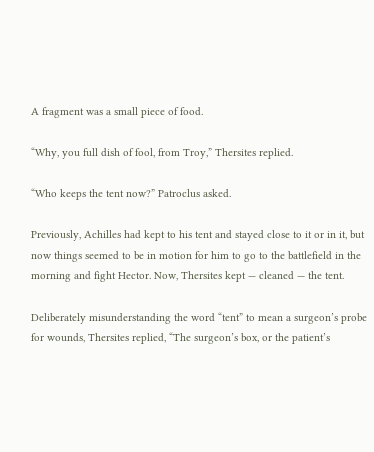A fragment was a small piece of food.

“Why, you full dish of fool, from Troy,” Thersites replied.

“Who keeps the tent now?” Patroclus asked.

Previously, Achilles had kept to his tent and stayed close to it or in it, but now things seemed to be in motion for him to go to the battlefield in the morning and fight Hector. Now, Thersites kept — cleaned — the tent.

Deliberately misunderstanding the word “tent” to mean a surgeon’s probe for wounds, Thersites replied, “The surgeon’s box, or the patient’s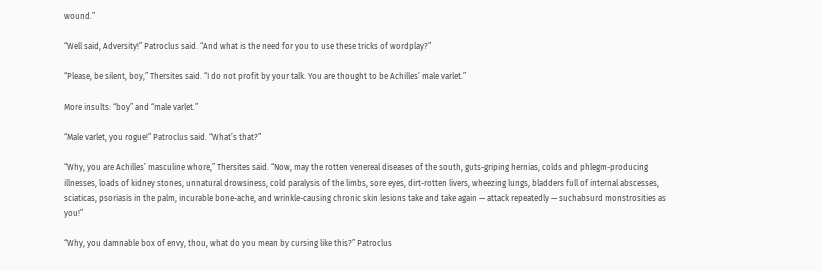wound.”

“Well said, Adversity!” Patroclus said. “And what is the need for you to use these tricks of wordplay?”

“Please, be silent, boy,” Thersites said. “I do not profit by your talk. You are thought to be Achilles’ male varlet.”

More insults: “boy” and “male varlet.”

“Male varlet, you rogue!” Patroclus said. “What’s that?”

“Why, you are Achilles’ masculine whore,” Thersites said. “Now, may the rotten venereal diseases of the south, guts-griping hernias, colds and phlegm-producing illnesses, loads of kidney stones, unnatural drowsiness, cold paralysis of the limbs, sore eyes, dirt-rotten livers, wheezing lungs, bladders full of internal abscesses, sciaticas, psoriasis in the palm, incurable bone-ache, and wrinkle-causing chronic skin lesions take and take again — attack repeatedly — suchabsurd monstrosities as you!”

“Why, you damnable box of envy, thou, what do you mean by cursing like this?” Patroclus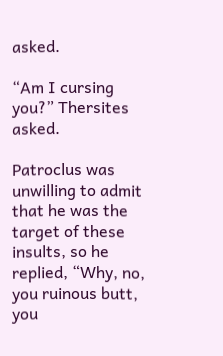asked.

“Am I cursing you?” Thersites asked.

Patroclus was unwilling to admit that he was the target of these insults, so he replied, “Why, no, you ruinous butt, you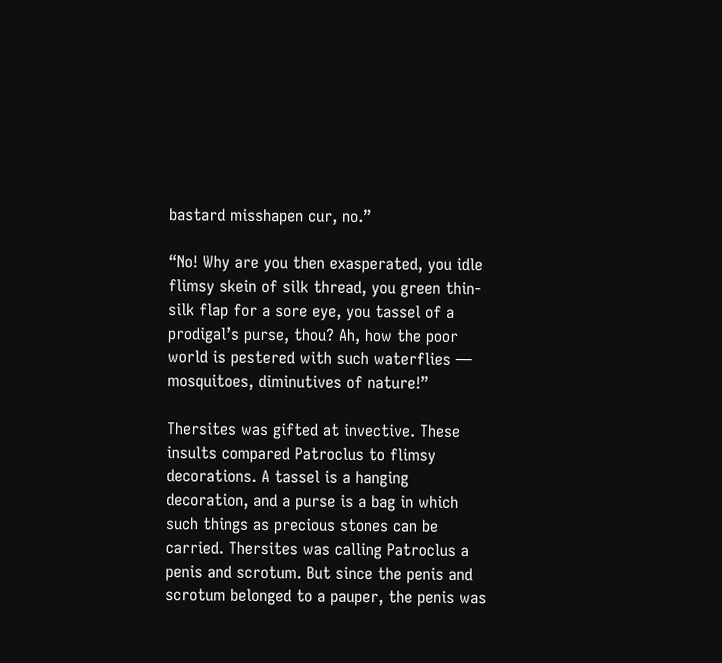bastard misshapen cur, no.”

“No! Why are you then exasperated, you idle flimsy skein of silk thread, you green thin-silk flap for a sore eye, you tassel of a prodigal’s purse, thou? Ah, how the poor world is pestered with such waterflies — mosquitoes, diminutives of nature!”

Thersites was gifted at invective. These insults compared Patroclus to flimsy decorations. A tassel is a hanging decoration, and a purse is a bag in which such things as precious stones can be carried. Thersites was calling Patroclus a penis and scrotum. But since the penis and scrotum belonged to a pauper, the penis was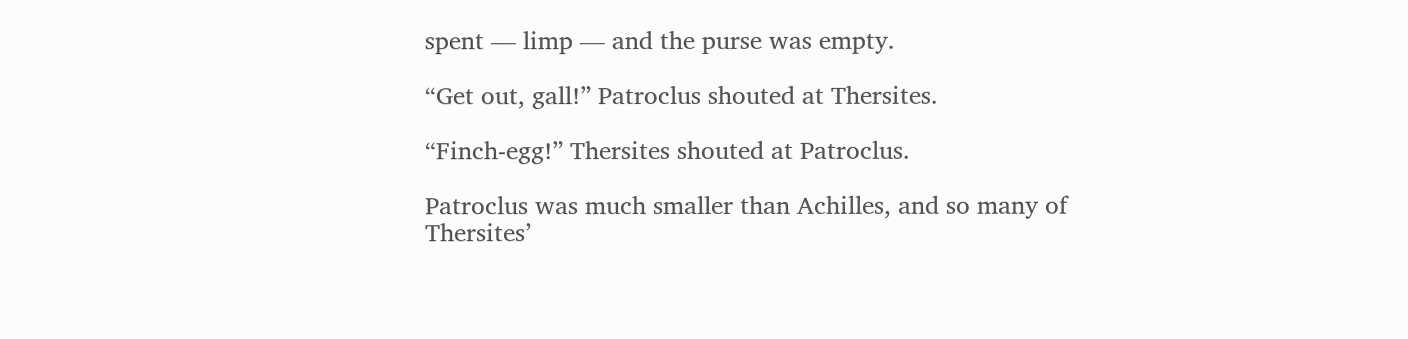spent — limp — and the purse was empty.

“Get out, gall!” Patroclus shouted at Thersites.

“Finch-egg!” Thersites shouted at Patroclus.

Patroclus was much smaller than Achilles, and so many of Thersites’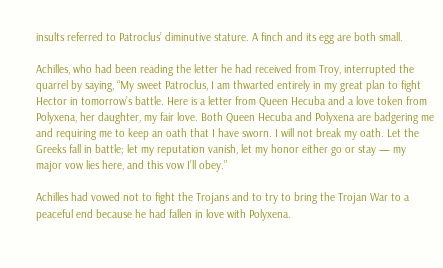insults referred to Patroclus’ diminutive stature. A finch and its egg are both small.

Achilles, who had been reading the letter he had received from Troy, interrupted the quarrel by saying, “My sweet Patroclus, I am thwarted entirely in my great plan to fight Hector in tomorrow’s battle. Here is a letter from Queen Hecuba and a love token from Polyxena, her daughter, my fair love. Both Queen Hecuba and Polyxena are badgering me and requiring me to keep an oath that I have sworn. I will not break my oath. Let the Greeks fall in battle; let my reputation vanish, let my honor either go or stay — my major vow lies here, and this vow I’ll obey.”

Achilles had vowed not to fight the Trojans and to try to bring the Trojan War to a peaceful end because he had fallen in love with Polyxena.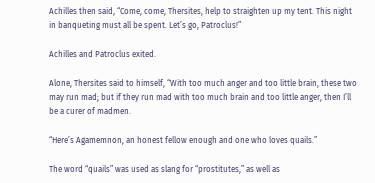Achilles then said, “Come, come, Thersites, help to straighten up my tent. This night in banqueting must all be spent. Let’s go, Patroclus!”

Achilles and Patroclus exited.

Alone, Thersites said to himself, “With too much anger and too little brain, these two may run mad; but if they run mad with too much brain and too little anger, then I’ll be a curer of madmen.

“Here’s Agamemnon, an honest fellow enough and one who loves quails.”

The word “quails” was used as slang for “prostitutes,” as well as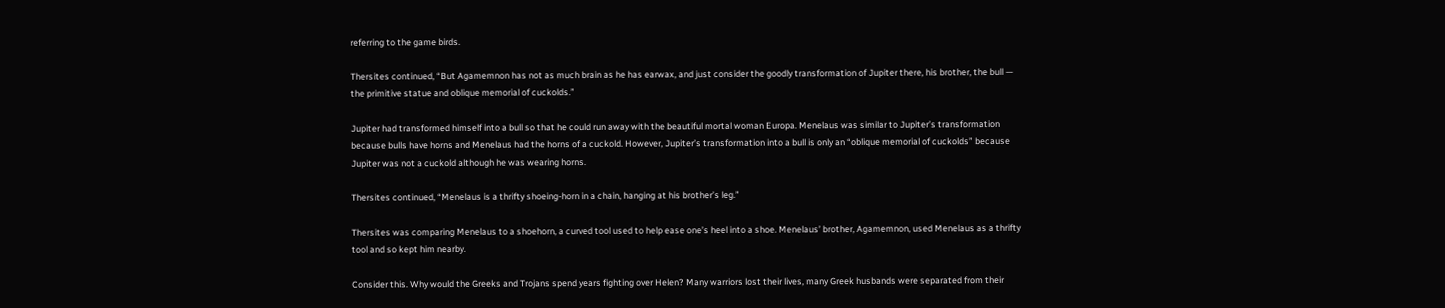referring to the game birds.

Thersites continued, “But Agamemnon has not as much brain as he has earwax, and just consider the goodly transformation of Jupiter there, his brother, the bull — the primitive statue and oblique memorial of cuckolds.”

Jupiter had transformed himself into a bull so that he could run away with the beautiful mortal woman Europa. Menelaus was similar to Jupiter’s transformation because bulls have horns and Menelaus had the horns of a cuckold. However, Jupiter’s transformation into a bull is only an “oblique memorial of cuckolds” because Jupiter was not a cuckold although he was wearing horns.

Thersites continued, “Menelaus is a thrifty shoeing-horn in a chain, hanging at his brother’s leg.”

Thersites was comparing Menelaus to a shoehorn, a curved tool used to help ease one’s heel into a shoe. Menelaus’ brother, Agamemnon, used Menelaus as a thrifty tool and so kept him nearby.

Consider this. Why would the Greeks and Trojans spend years fighting over Helen? Many warriors lost their lives, many Greek husbands were separated from their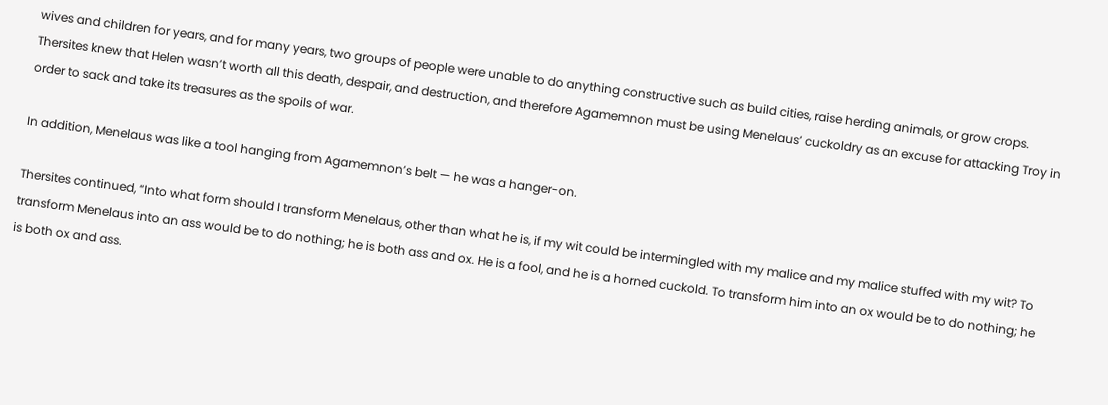wives and children for years, and for many years, two groups of people were unable to do anything constructive such as build cities, raise herding animals, or grow crops. Thersites knew that Helen wasn’t worth all this death, despair, and destruction, and therefore Agamemnon must be using Menelaus’ cuckoldry as an excuse for attacking Troy in order to sack and take its treasures as the spoils of war.

In addition, Menelaus was like a tool hanging from Agamemnon’s belt — he was a hanger-on.

Thersites continued, “Into what form should I transform Menelaus, other than what he is, if my wit could be intermingled with my malice and my malice stuffed with my wit? To transform Menelaus into an ass would be to do nothing; he is both ass and ox. He is a fool, and he is a horned cuckold. To transform him into an ox would be to do nothing; he is both ox and ass.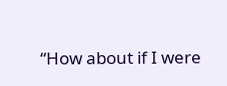“How about if I were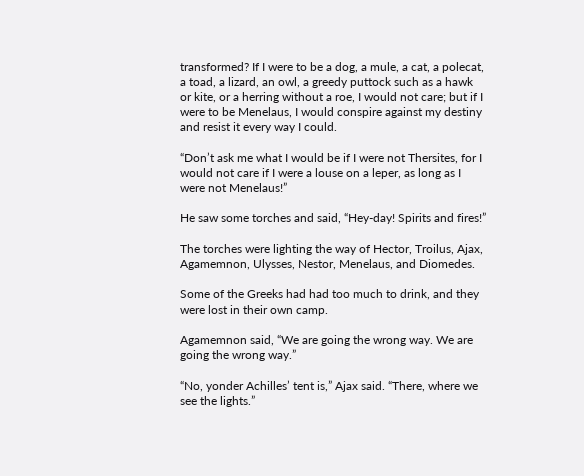transformed? If I were to be a dog, a mule, a cat, a polecat, a toad, a lizard, an owl, a greedy puttock such as a hawk or kite, or a herring without a roe, I would not care; but if I were to be Menelaus, I would conspire against my destiny and resist it every way I could.

“Don’t ask me what I would be if I were not Thersites, for I would not care if I were a louse on a leper, as long as I were not Menelaus!”

He saw some torches and said, “Hey-day! Spirits and fires!”

The torches were lighting the way of Hector, Troilus, Ajax, Agamemnon, Ulysses, Nestor, Menelaus, and Diomedes.

Some of the Greeks had had too much to drink, and they were lost in their own camp.

Agamemnon said, “We are going the wrong way. We are going the wrong way.”

“No, yonder Achilles’ tent is,” Ajax said. “There, where we see the lights.”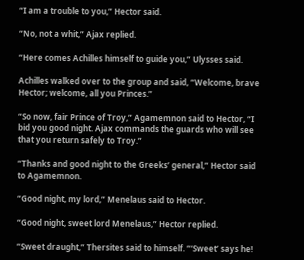“I am a trouble to you,” Hector said.

“No, not a whit,” Ajax replied.

“Here comes Achilles himself to guide you,” Ulysses said.

Achilles walked over to the group and said, “Welcome, brave Hector; welcome, all you Princes.”

“So now, fair Prince of Troy,” Agamemnon said to Hector, “I bid you good night. Ajax commands the guards who will see that you return safely to Troy.”

“Thanks and good night to the Greeks’ general,” Hector said to Agamemnon.

“Good night, my lord,” Menelaus said to Hector.

“Good night, sweet lord Menelaus,” Hector replied.

“Sweet draught,” Thersites said to himself. “‘Sweet’ says he!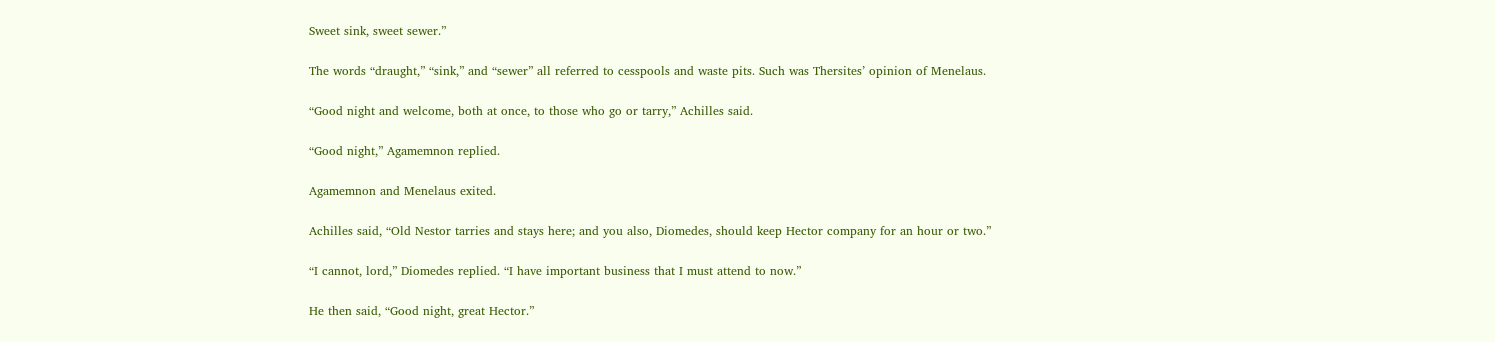Sweet sink, sweet sewer.”

The words “draught,” “sink,” and “sewer” all referred to cesspools and waste pits. Such was Thersites’ opinion of Menelaus.

“Good night and welcome, both at once, to those who go or tarry,” Achilles said.

“Good night,” Agamemnon replied.

Agamemnon and Menelaus exited.

Achilles said, “Old Nestor tarries and stays here; and you also, Diomedes, should keep Hector company for an hour or two.”

“I cannot, lord,” Diomedes replied. “I have important business that I must attend to now.”

He then said, “Good night, great Hector.”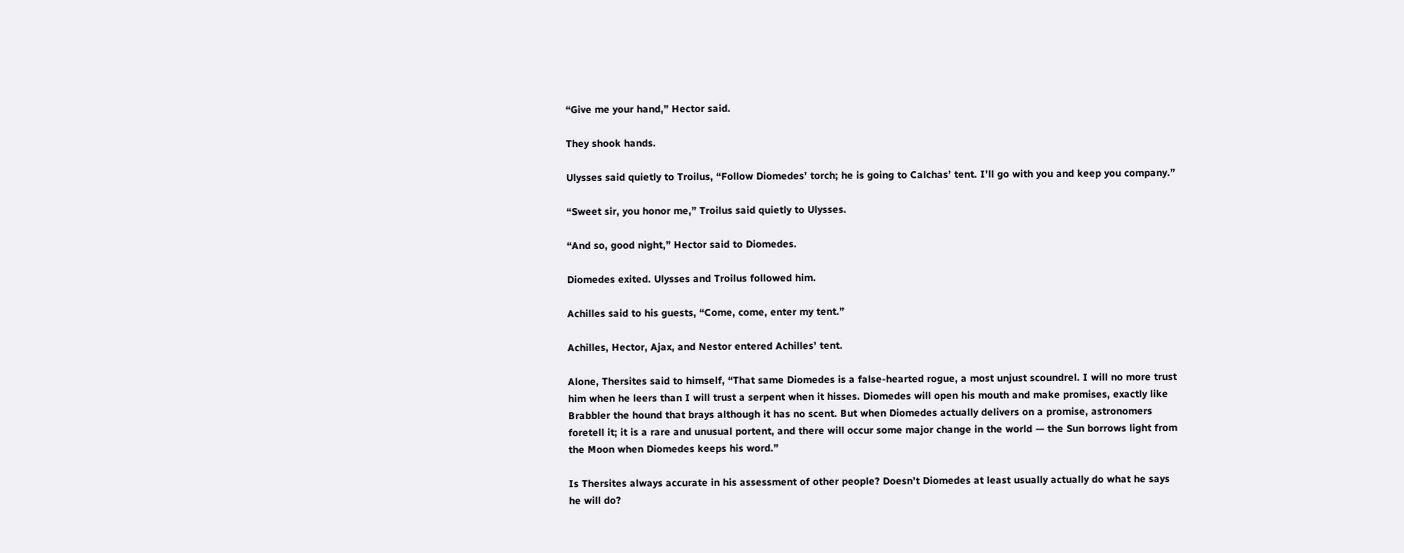“Give me your hand,” Hector said.

They shook hands.

Ulysses said quietly to Troilus, “Follow Diomedes’ torch; he is going to Calchas’ tent. I’ll go with you and keep you company.”

“Sweet sir, you honor me,” Troilus said quietly to Ulysses.

“And so, good night,” Hector said to Diomedes.

Diomedes exited. Ulysses and Troilus followed him.

Achilles said to his guests, “Come, come, enter my tent.”

Achilles, Hector, Ajax, and Nestor entered Achilles’ tent.

Alone, Thersites said to himself, “That same Diomedes is a false-hearted rogue, a most unjust scoundrel. I will no more trust him when he leers than I will trust a serpent when it hisses. Diomedes will open his mouth and make promises, exactly like Brabbler the hound that brays although it has no scent. But when Diomedes actually delivers on a promise, astronomers foretell it; it is a rare and unusual portent, and there will occur some major change in the world — the Sun borrows light from the Moon when Diomedes keeps his word.”

Is Thersites always accurate in his assessment of other people? Doesn’t Diomedes at least usually actually do what he says he will do?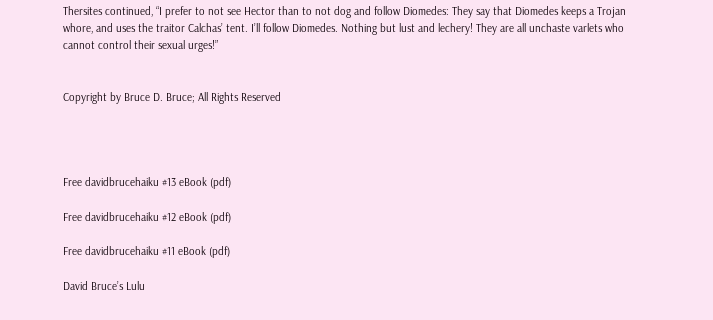Thersites continued, “I prefer to not see Hector than to not dog and follow Diomedes: They say that Diomedes keeps a Trojan whore, and uses the traitor Calchas’ tent. I’ll follow Diomedes. Nothing but lust and lechery! They are all unchaste varlets who cannot control their sexual urges!”


Copyright by Bruce D. Bruce; All Rights Reserved




Free davidbrucehaiku #13 eBook (pdf)

Free davidbrucehaiku #12 eBook (pdf)

Free davidbrucehaiku #11 eBook (pdf)

David Bruce’s Lulu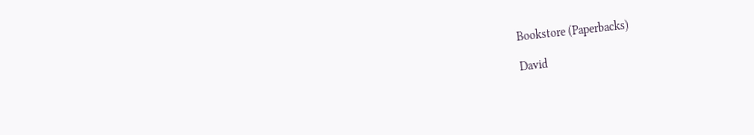Bookstore (Paperbacks)

David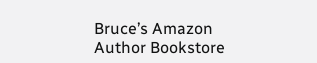Bruce’s Amazon Author Bookstore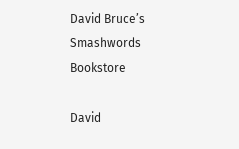David Bruce’s Smashwords Bookstore

David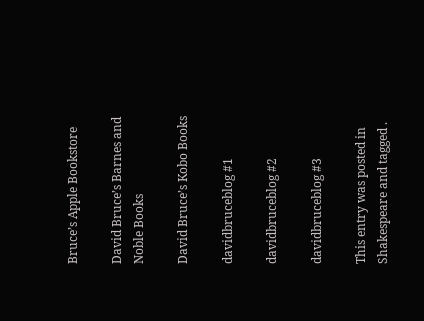Bruce’s Apple Bookstore

David Bruce’s Barnes and Noble Books

David Bruce’s Kobo Books

davidbruceblog #1

davidbruceblog #2

davidbruceblog #3

This entry was posted in Shakespeare and tagged .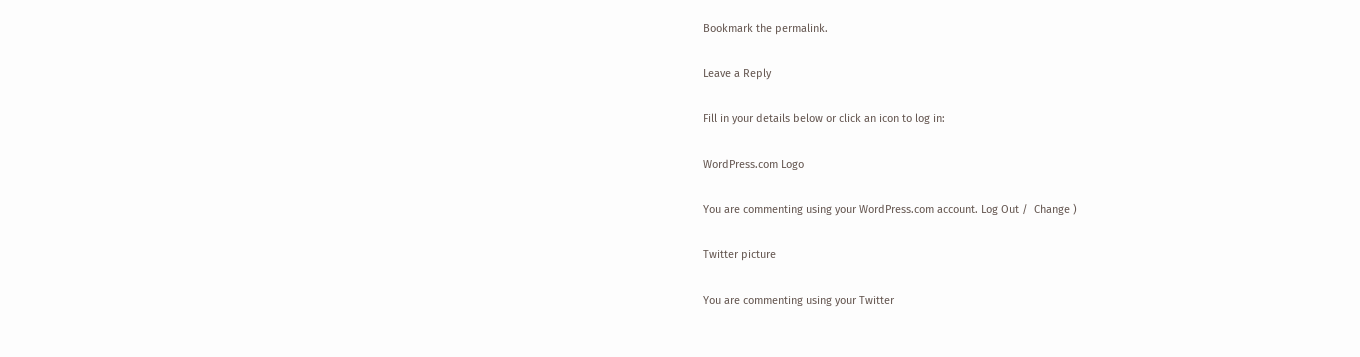Bookmark the permalink.

Leave a Reply

Fill in your details below or click an icon to log in:

WordPress.com Logo

You are commenting using your WordPress.com account. Log Out /  Change )

Twitter picture

You are commenting using your Twitter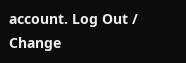account. Log Out /  Change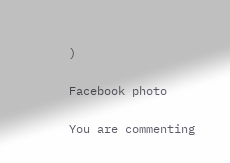)

Facebook photo

You are commenting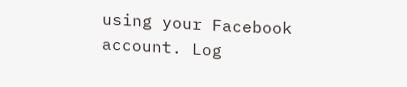using your Facebook account. Log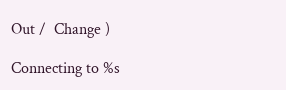Out /  Change )

Connecting to %s